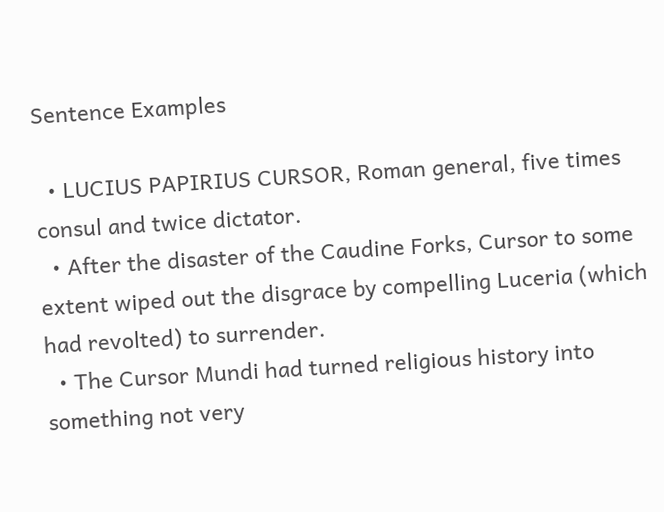Sentence Examples

  • LUCIUS PAPIRIUS CURSOR, Roman general, five times consul and twice dictator.
  • After the disaster of the Caudine Forks, Cursor to some extent wiped out the disgrace by compelling Luceria (which had revolted) to surrender.
  • The Cursor Mundi had turned religious history into something not very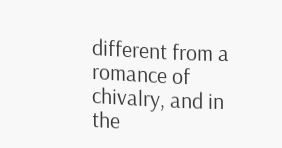different from a romance of chivalry, and in the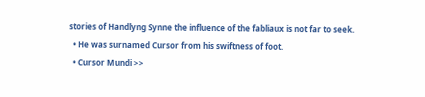stories of Handlyng Synne the influence of the fabliaux is not far to seek.
  • He was surnamed Cursor from his swiftness of foot.
  • Cursor Mundi >>